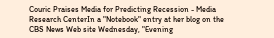Couric Praises Media for Predicting Recession - Media Research CenterIn a "Notebook" entry at her blog on the CBS News Web site Wednesday, "Evening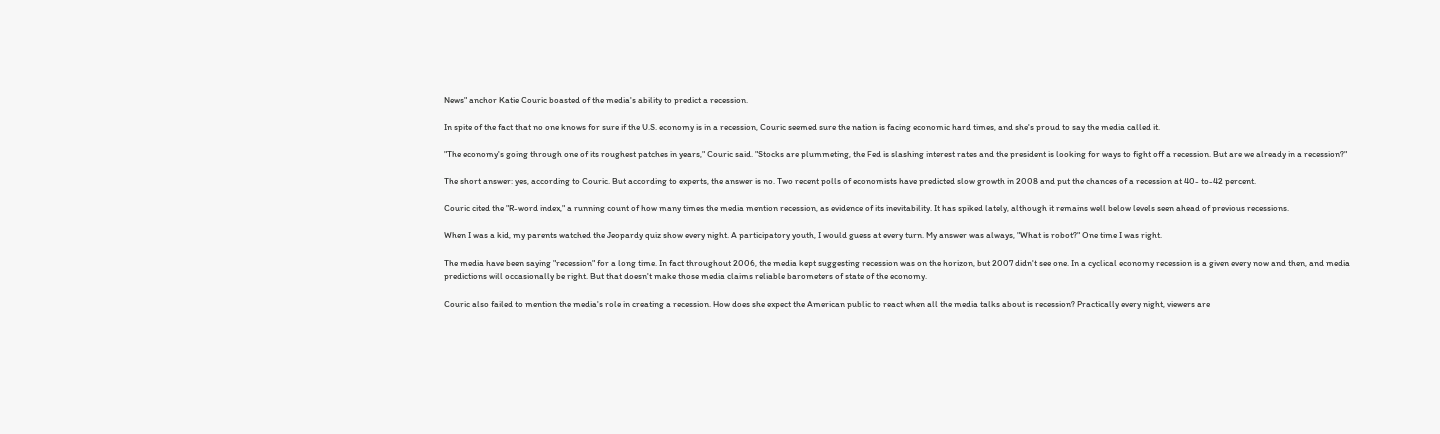News" anchor Katie Couric boasted of the media's ability to predict a recession.

In spite of the fact that no one knows for sure if the U.S. economy is in a recession, Couric seemed sure the nation is facing economic hard times, and she's proud to say the media called it.

"The economy's going through one of its roughest patches in years," Couric said. "Stocks are plummeting, the Fed is slashing interest rates and the president is looking for ways to fight off a recession. But are we already in a recession?"

The short answer: yes, according to Couric. But according to experts, the answer is no. Two recent polls of economists have predicted slow growth in 2008 and put the chances of a recession at 40- to-42 percent.

Couric cited the "R-word index," a running count of how many times the media mention recession, as evidence of its inevitability. It has spiked lately, although it remains well below levels seen ahead of previous recessions.

When I was a kid, my parents watched the Jeopardy quiz show every night. A participatory youth, I would guess at every turn. My answer was always, "What is robot?" One time I was right.

The media have been saying "recession" for a long time. In fact throughout 2006, the media kept suggesting recession was on the horizon, but 2007 didn't see one. In a cyclical economy recession is a given every now and then, and media predictions will occasionally be right. But that doesn't make those media claims reliable barometers of state of the economy.

Couric also failed to mention the media's role in creating a recession. How does she expect the American public to react when all the media talks about is recession? Practically every night, viewers are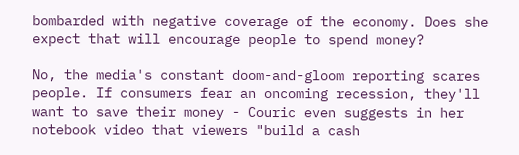bombarded with negative coverage of the economy. Does she expect that will encourage people to spend money?

No, the media's constant doom-and-gloom reporting scares people. If consumers fear an oncoming recession, they'll want to save their money - Couric even suggests in her notebook video that viewers "build a cash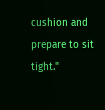cushion and prepare to sit tight."